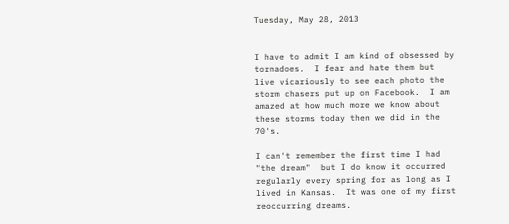Tuesday, May 28, 2013


I have to admit I am kind of obsessed by tornadoes.  I fear and hate them but live vicariously to see each photo the storm chasers put up on Facebook.  I am amazed at how much more we know about these storms today then we did in the 70's.

I can't remember the first time I had "the dream"  but I do know it occurred regularly every spring for as long as I lived in Kansas.  It was one of my first reoccurring dreams.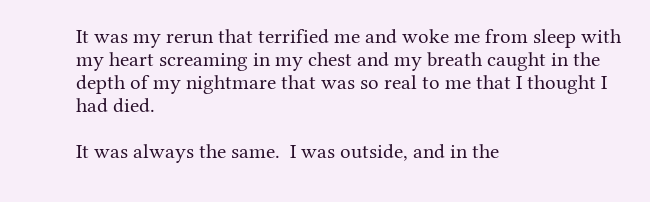It was my rerun that terrified me and woke me from sleep with my heart screaming in my chest and my breath caught in the depth of my nightmare that was so real to me that I thought I had died.

It was always the same.  I was outside, and in the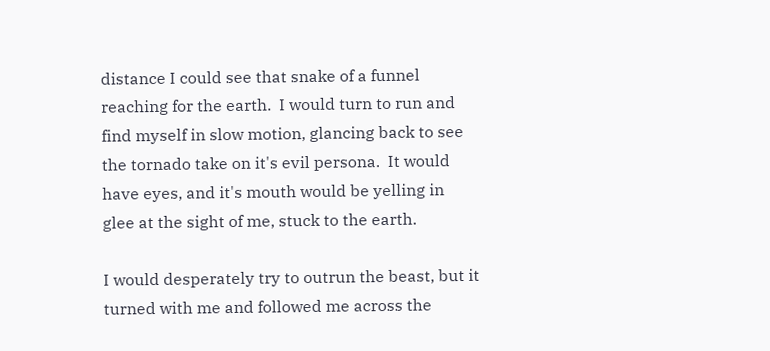distance I could see that snake of a funnel reaching for the earth.  I would turn to run and find myself in slow motion, glancing back to see the tornado take on it's evil persona.  It would have eyes, and it's mouth would be yelling in glee at the sight of me, stuck to the earth.

I would desperately try to outrun the beast, but it turned with me and followed me across the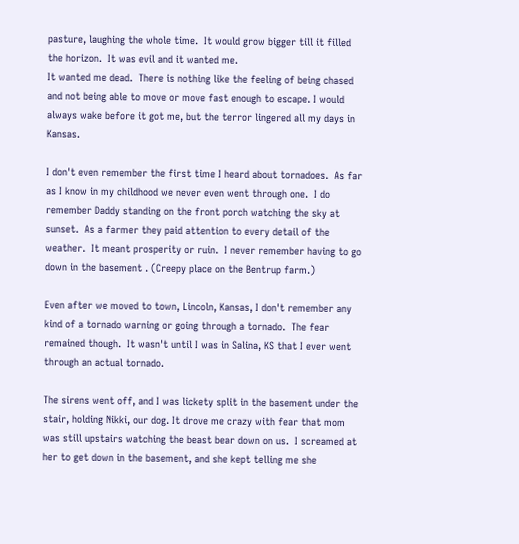pasture, laughing the whole time.  It would grow bigger till it filled the horizon.  It was evil and it wanted me.
It wanted me dead.  There is nothing like the feeling of being chased and not being able to move or move fast enough to escape. I would always wake before it got me, but the terror lingered all my days in Kansas.

I don't even remember the first time I heard about tornadoes.  As far as I know in my childhood we never even went through one.  I do remember Daddy standing on the front porch watching the sky at sunset.  As a farmer they paid attention to every detail of the weather.  It meant prosperity or ruin.  I never remember having to go down in the basement . (Creepy place on the Bentrup farm.)

Even after we moved to town, Lincoln, Kansas, I don't remember any kind of a tornado warning or going through a tornado.  The fear remained though.  It wasn't until I was in Salina, KS that I ever went through an actual tornado.

The sirens went off, and I was lickety split in the basement under the stair, holding Nikki, our dog. It drove me crazy with fear that mom was still upstairs watching the beast bear down on us.  I screamed at her to get down in the basement, and she kept telling me she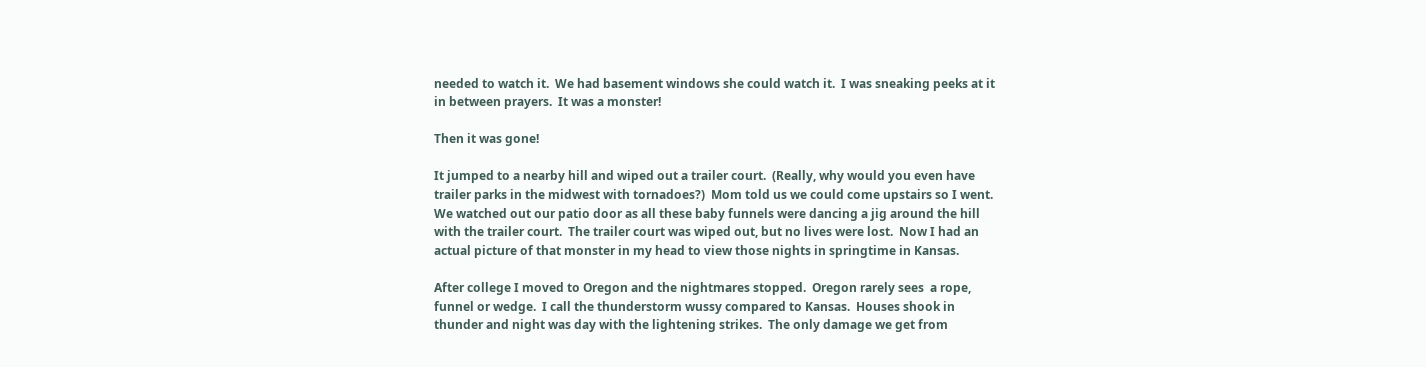needed to watch it.  We had basement windows she could watch it.  I was sneaking peeks at it in between prayers.  It was a monster!

Then it was gone!

It jumped to a nearby hill and wiped out a trailer court.  (Really, why would you even have trailer parks in the midwest with tornadoes?)  Mom told us we could come upstairs so I went.  We watched out our patio door as all these baby funnels were dancing a jig around the hill with the trailer court.  The trailer court was wiped out, but no lives were lost.  Now I had an actual picture of that monster in my head to view those nights in springtime in Kansas.

After college I moved to Oregon and the nightmares stopped.  Oregon rarely sees  a rope, funnel or wedge.  I call the thunderstorm wussy compared to Kansas.  Houses shook in thunder and night was day with the lightening strikes.  The only damage we get from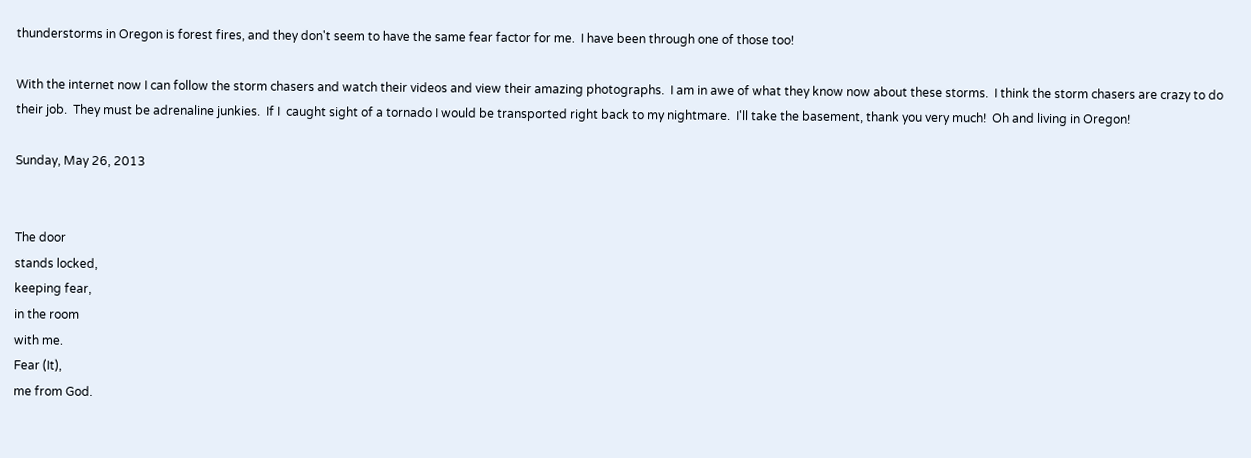thunderstorms in Oregon is forest fires, and they don't seem to have the same fear factor for me.  I have been through one of those too!

With the internet now I can follow the storm chasers and watch their videos and view their amazing photographs.  I am in awe of what they know now about these storms.  I think the storm chasers are crazy to do their job.  They must be adrenaline junkies.  If I  caught sight of a tornado I would be transported right back to my nightmare.  I'll take the basement, thank you very much!  Oh and living in Oregon!

Sunday, May 26, 2013


The door
stands locked,
keeping fear,
in the room
with me.
Fear (It),
me from God.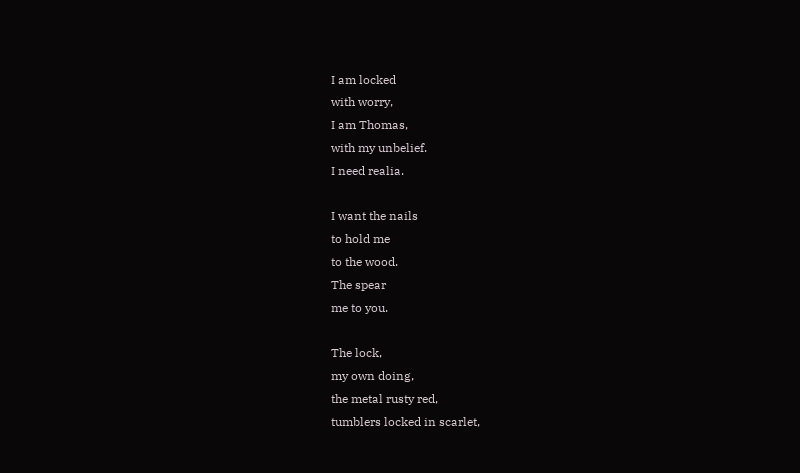I am locked
with worry,
I am Thomas,
with my unbelief.
I need realia.

I want the nails
to hold me
to the wood.
The spear
me to you.

The lock,
my own doing,
the metal rusty red,
tumblers locked in scarlet,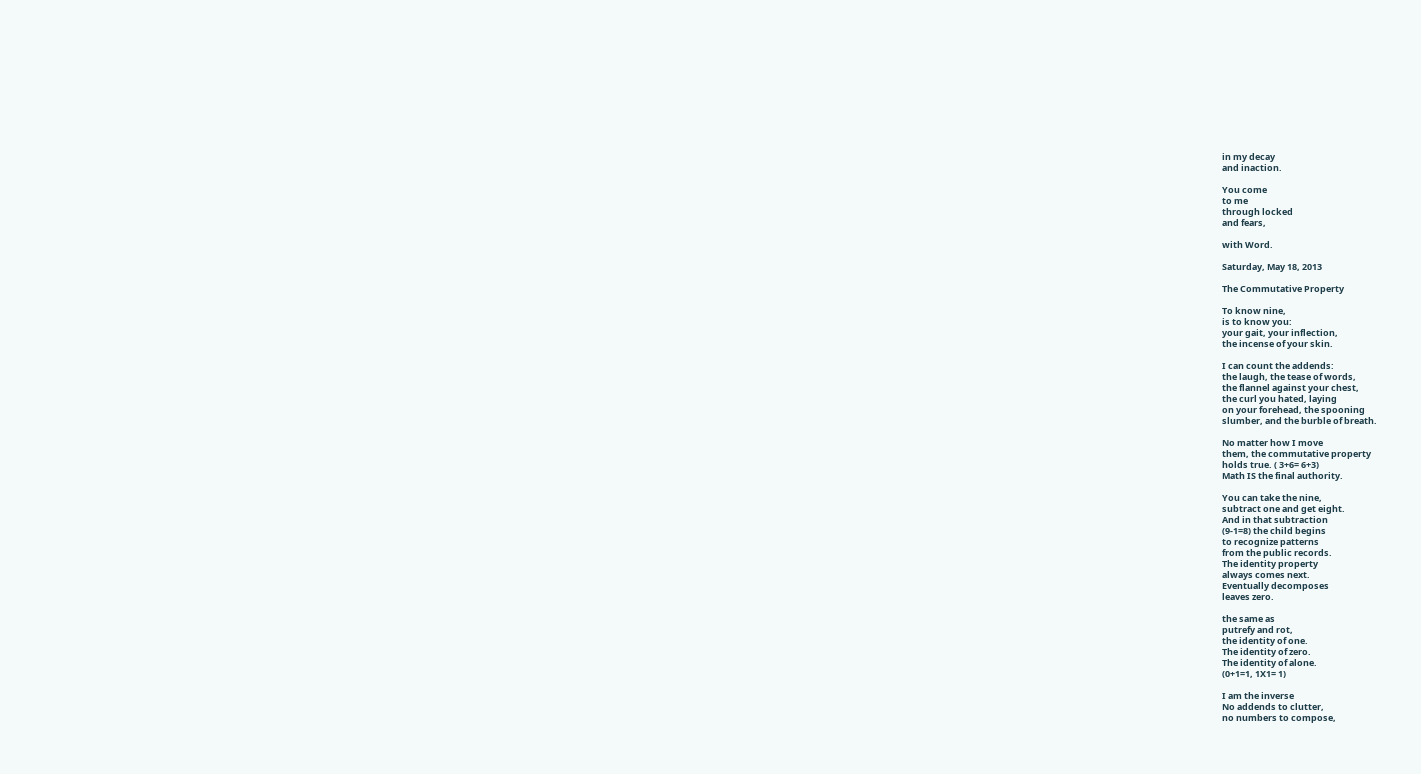in my decay
and inaction.

You come
to me
through locked
and fears,

with Word.

Saturday, May 18, 2013

The Commutative Property

To know nine,
is to know you:
your gait, your inflection,
the incense of your skin.

I can count the addends:
the laugh, the tease of words,
the flannel against your chest,
the curl you hated, laying
on your forehead, the spooning
slumber, and the burble of breath.

No matter how I move
them, the commutative property
holds true. ( 3+6= 6+3)
Math IS the final authority.

You can take the nine,
subtract one and get eight.
And in that subtraction
(9-1=8) the child begins
to recognize patterns
from the public records.
The identity property
always comes next.
Eventually decomposes
leaves zero.

the same as
putrefy and rot,
the identity of one.
The identity of zero.
The identity of alone.
(0+1=1, 1X1= 1)

I am the inverse
No addends to clutter,
no numbers to compose,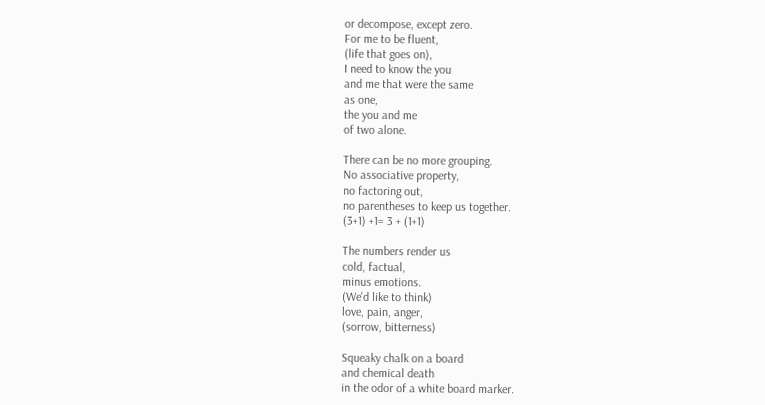or decompose, except zero.
For me to be fluent,
(life that goes on),
I need to know the you
and me that were the same
as one,
the you and me
of two alone.

There can be no more grouping.
No associative property,
no factoring out,
no parentheses to keep us together.
(3+1) +1= 3 + (1+1)

The numbers render us
cold, factual,
minus emotions.
(We'd like to think)
love, pain, anger,
(sorrow, bitterness)

Squeaky chalk on a board
and chemical death
in the odor of a white board marker.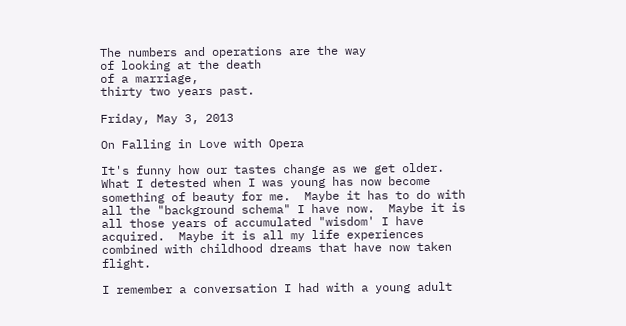The numbers and operations are the way
of looking at the death
of a marriage,
thirty two years past.

Friday, May 3, 2013

On Falling in Love with Opera

It's funny how our tastes change as we get older.  What I detested when I was young has now become something of beauty for me.  Maybe it has to do with all the "background schema" I have now.  Maybe it is all those years of accumulated "wisdom' I have acquired.  Maybe it is all my life experiences combined with childhood dreams that have now taken flight.

I remember a conversation I had with a young adult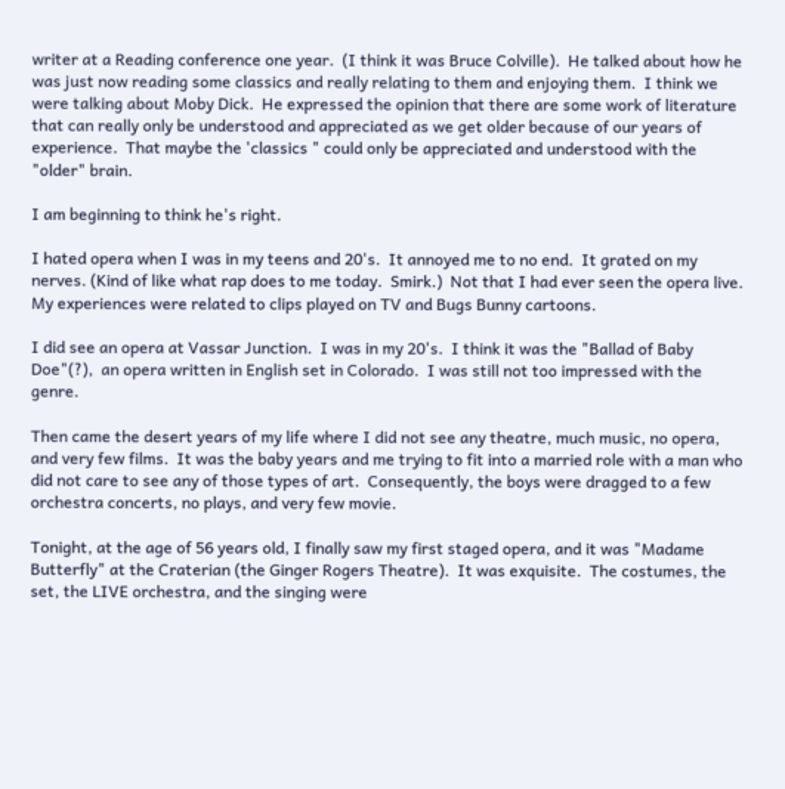writer at a Reading conference one year.  (I think it was Bruce Colville).  He talked about how he was just now reading some classics and really relating to them and enjoying them.  I think we were talking about Moby Dick.  He expressed the opinion that there are some work of literature that can really only be understood and appreciated as we get older because of our years of experience.  That maybe the 'classics " could only be appreciated and understood with the "older" brain.

I am beginning to think he's right.

I hated opera when I was in my teens and 20's.  It annoyed me to no end.  It grated on my nerves. (Kind of like what rap does to me today.  Smirk.)  Not that I had ever seen the opera live.  My experiences were related to clips played on TV and Bugs Bunny cartoons.

I did see an opera at Vassar Junction.  I was in my 20's.  I think it was the "Ballad of Baby Doe"(?),  an opera written in English set in Colorado.  I was still not too impressed with the genre.

Then came the desert years of my life where I did not see any theatre, much music, no opera, and very few films.  It was the baby years and me trying to fit into a married role with a man who did not care to see any of those types of art.  Consequently, the boys were dragged to a few orchestra concerts, no plays, and very few movie.

Tonight, at the age of 56 years old, I finally saw my first staged opera, and it was "Madame Butterfly" at the Craterian (the Ginger Rogers Theatre).  It was exquisite.  The costumes, the set, the LIVE orchestra, and the singing were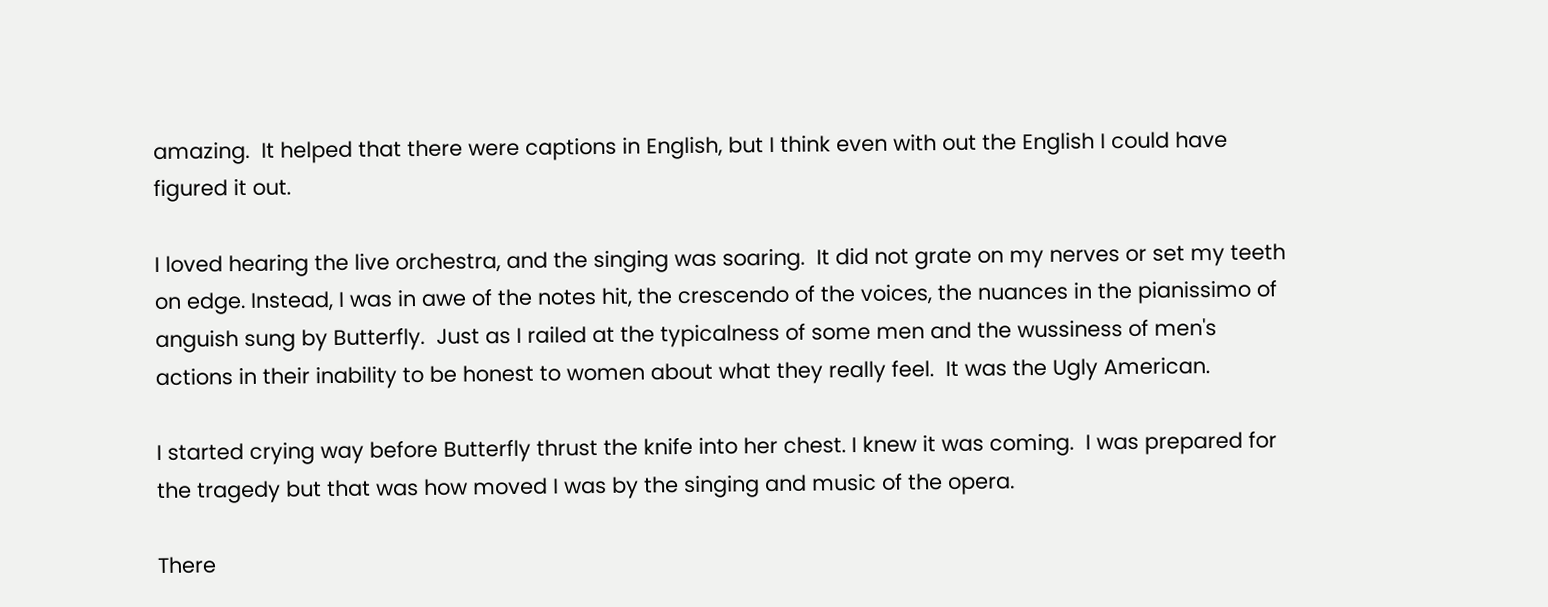amazing.  It helped that there were captions in English, but I think even with out the English I could have figured it out.

I loved hearing the live orchestra, and the singing was soaring.  It did not grate on my nerves or set my teeth on edge. Instead, I was in awe of the notes hit, the crescendo of the voices, the nuances in the pianissimo of anguish sung by Butterfly.  Just as I railed at the typicalness of some men and the wussiness of men's actions in their inability to be honest to women about what they really feel.  It was the Ugly American.

I started crying way before Butterfly thrust the knife into her chest. I knew it was coming.  I was prepared for the tragedy but that was how moved I was by the singing and music of the opera.

There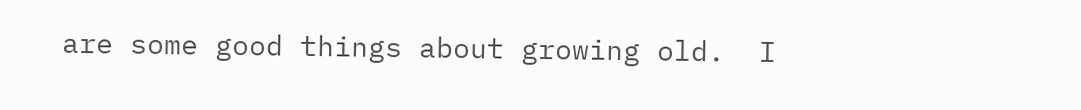are some good things about growing old.  I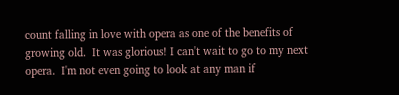count falling in love with opera as one of the benefits of growing old.  It was glorious! I can't wait to go to my next opera.  I'm not even going to look at any man if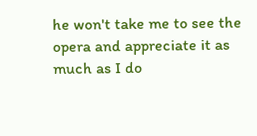he won't take me to see the opera and appreciate it as much as I do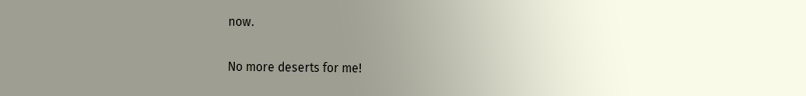now.

No more deserts for me!